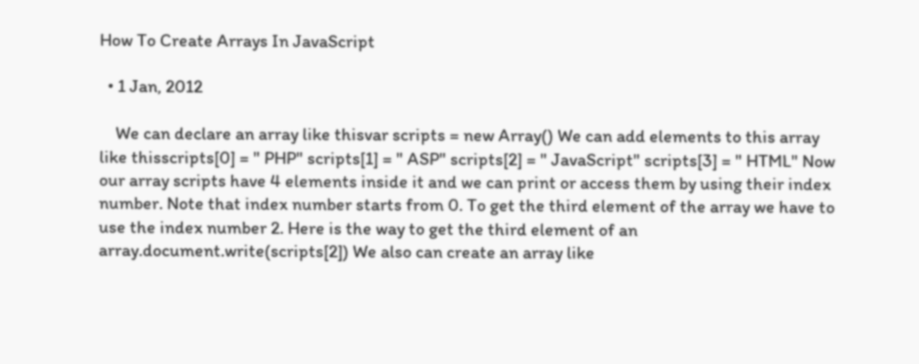How To Create Arrays In JavaScript

  • 1 Jan, 2012

    We can declare an array like thisvar scripts = new Array() We can add elements to this array like thisscripts[0] = " PHP" scripts[1] = " ASP" scripts[2] = " JavaScript" scripts[3] = " HTML" Now our array scripts have 4 elements inside it and we can print or access them by using their index number. Note that index number starts from 0. To get the third element of the array we have to use the index number 2. Here is the way to get the third element of an array.document.write(scripts[2]) We also can create an array like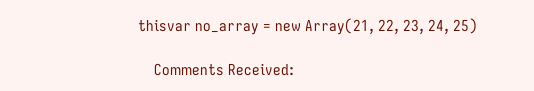thisvar no_array = new Array(21, 22, 23, 24, 25)

    Comments Received: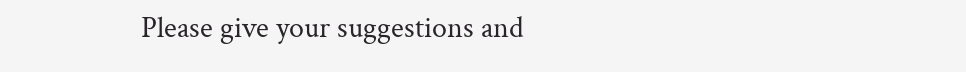Please give your suggestions and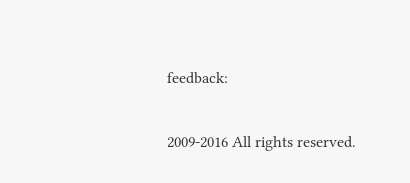feedback:

2009-2016 All rights reserved.